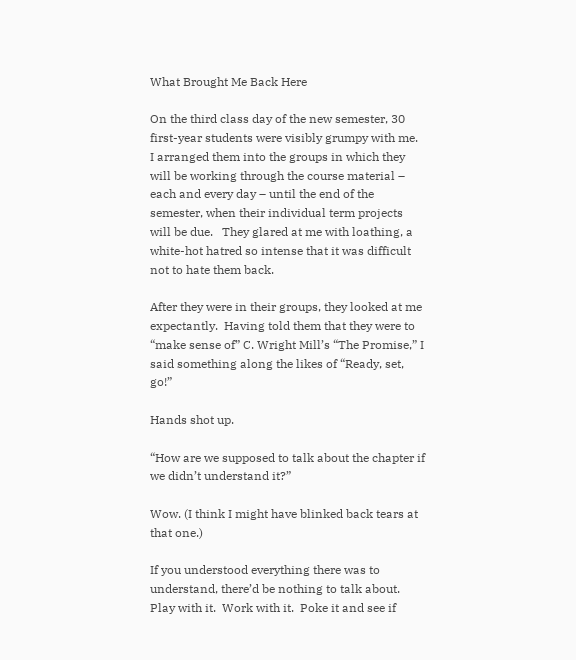What Brought Me Back Here

On the third class day of the new semester, 30 first-year students were visibly grumpy with me.  I arranged them into the groups in which they will be working through the course material – each and every day – until the end of the semester, when their individual term projects will be due.   They glared at me with loathing, a white-hot hatred so intense that it was difficult not to hate them back.

After they were in their groups, they looked at me expectantly.  Having told them that they were to “make sense of” C. Wright Mill’s “The Promise,” I said something along the likes of “Ready, set, go!”

Hands shot up.

“How are we supposed to talk about the chapter if we didn’t understand it?”

Wow. (I think I might have blinked back tears at that one.)

If you understood everything there was to understand, there’d be nothing to talk about.  Play with it.  Work with it.  Poke it and see if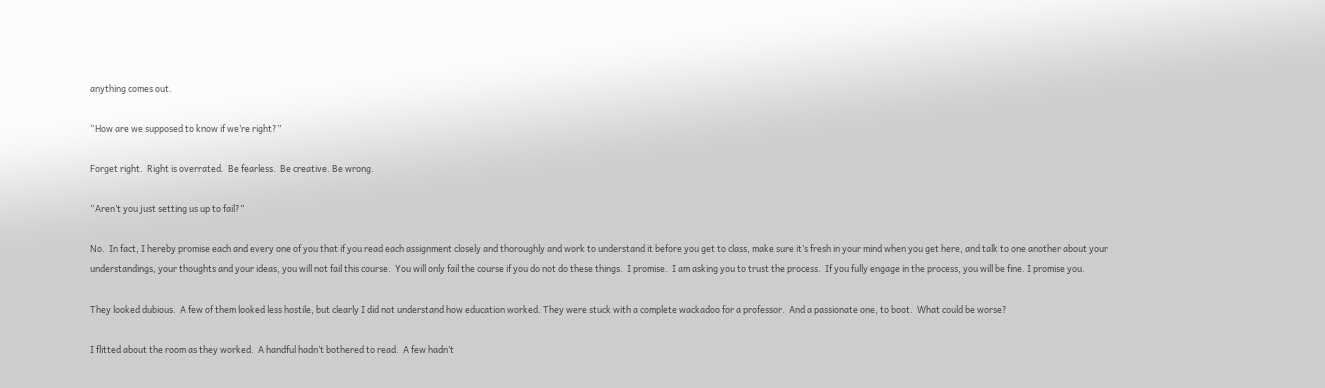anything comes out.

“How are we supposed to know if we’re right?”

Forget right.  Right is overrated.  Be fearless.  Be creative. Be wrong.

“Aren’t you just setting us up to fail?”

No.  In fact, I hereby promise each and every one of you that if you read each assignment closely and thoroughly and work to understand it before you get to class, make sure it’s fresh in your mind when you get here, and talk to one another about your understandings, your thoughts and your ideas, you will not fail this course.  You will only fail the course if you do not do these things.  I promise.  I am asking you to trust the process.  If you fully engage in the process, you will be fine. I promise you.

They looked dubious.  A few of them looked less hostile, but clearly I did not understand how education worked. They were stuck with a complete wackadoo for a professor.  And a passionate one, to boot.  What could be worse?

I flitted about the room as they worked.  A handful hadn’t bothered to read.  A few hadn’t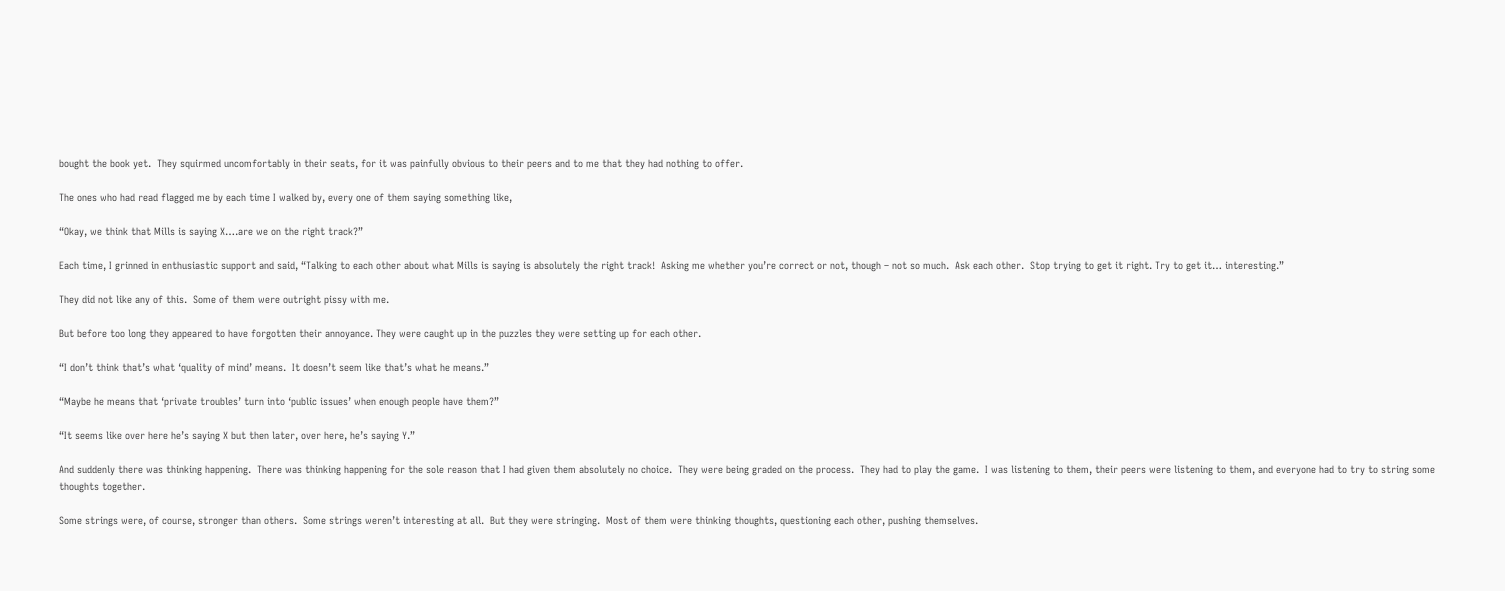bought the book yet.  They squirmed uncomfortably in their seats, for it was painfully obvious to their peers and to me that they had nothing to offer.

The ones who had read flagged me by each time I walked by, every one of them saying something like,

“Okay, we think that Mills is saying X….are we on the right track?”

Each time, I grinned in enthusiastic support and said, “Talking to each other about what Mills is saying is absolutely the right track!  Asking me whether you’re correct or not, though – not so much.  Ask each other.  Stop trying to get it right. Try to get it… interesting.”

They did not like any of this.  Some of them were outright pissy with me.

But before too long they appeared to have forgotten their annoyance. They were caught up in the puzzles they were setting up for each other.

“I don’t think that’s what ‘quality of mind’ means.  It doesn’t seem like that’s what he means.”

“Maybe he means that ‘private troubles’ turn into ‘public issues’ when enough people have them?”

“It seems like over here he’s saying X but then later, over here, he’s saying Y.”

And suddenly there was thinking happening.  There was thinking happening for the sole reason that I had given them absolutely no choice.  They were being graded on the process.  They had to play the game.  I was listening to them, their peers were listening to them, and everyone had to try to string some thoughts together.

Some strings were, of course, stronger than others.  Some strings weren’t interesting at all.  But they were stringing.  Most of them were thinking thoughts, questioning each other, pushing themselves.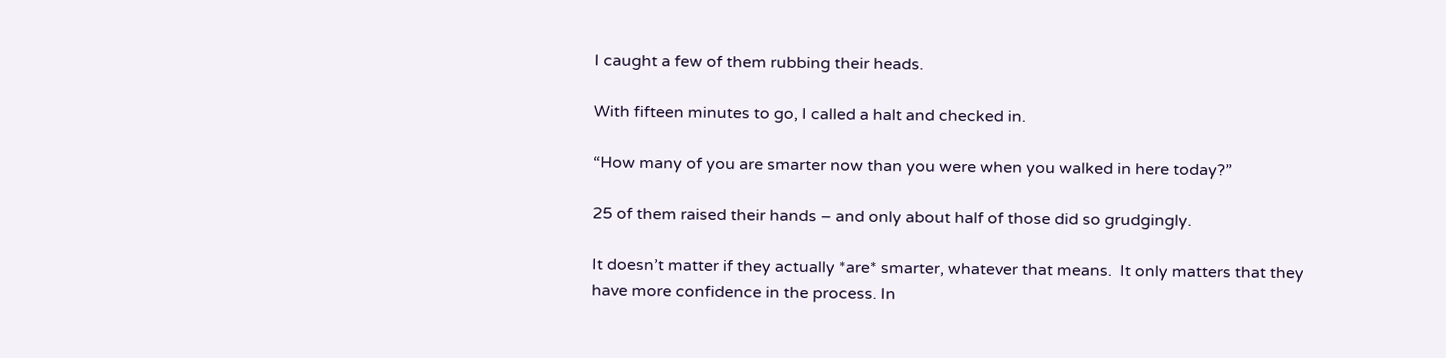I caught a few of them rubbing their heads.

With fifteen minutes to go, I called a halt and checked in.

“How many of you are smarter now than you were when you walked in here today?”

25 of them raised their hands – and only about half of those did so grudgingly.

It doesn’t matter if they actually *are* smarter, whatever that means.  It only matters that they have more confidence in the process. In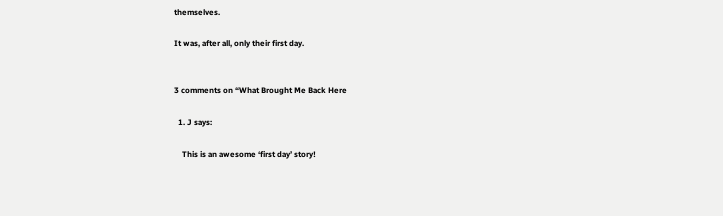themselves.

It was, after all, only their first day.


3 comments on “What Brought Me Back Here

  1. J says:

    This is an awesome ‘first day’ story!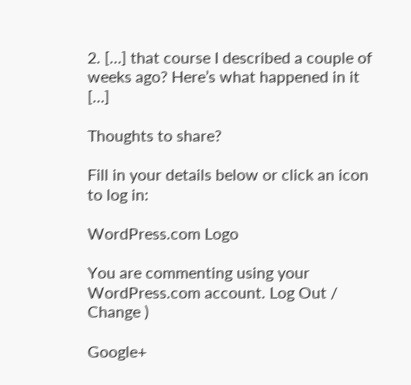2. […] that course I described a couple of weeks ago? Here’s what happened in it […]

Thoughts to share?

Fill in your details below or click an icon to log in:

WordPress.com Logo

You are commenting using your WordPress.com account. Log Out /  Change )

Google+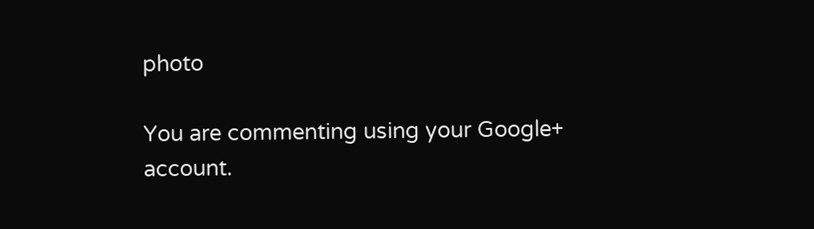photo

You are commenting using your Google+ account.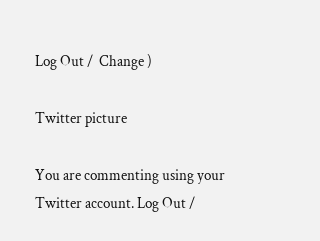Log Out /  Change )

Twitter picture

You are commenting using your Twitter account. Log Out /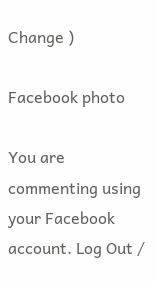Change )

Facebook photo

You are commenting using your Facebook account. Log Out /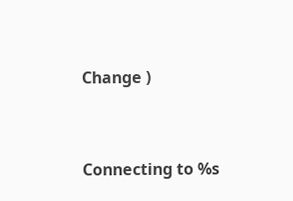Change )


Connecting to %s